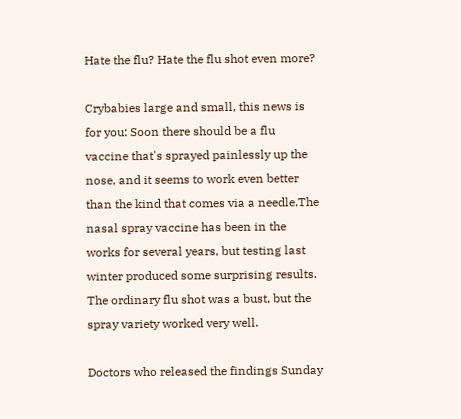Hate the flu? Hate the flu shot even more?

Crybabies large and small, this news is for you: Soon there should be a flu vaccine that's sprayed painlessly up the nose, and it seems to work even better than the kind that comes via a needle.The nasal spray vaccine has been in the works for several years, but testing last winter produced some surprising results. The ordinary flu shot was a bust, but the spray variety worked very well.

Doctors who released the findings Sunday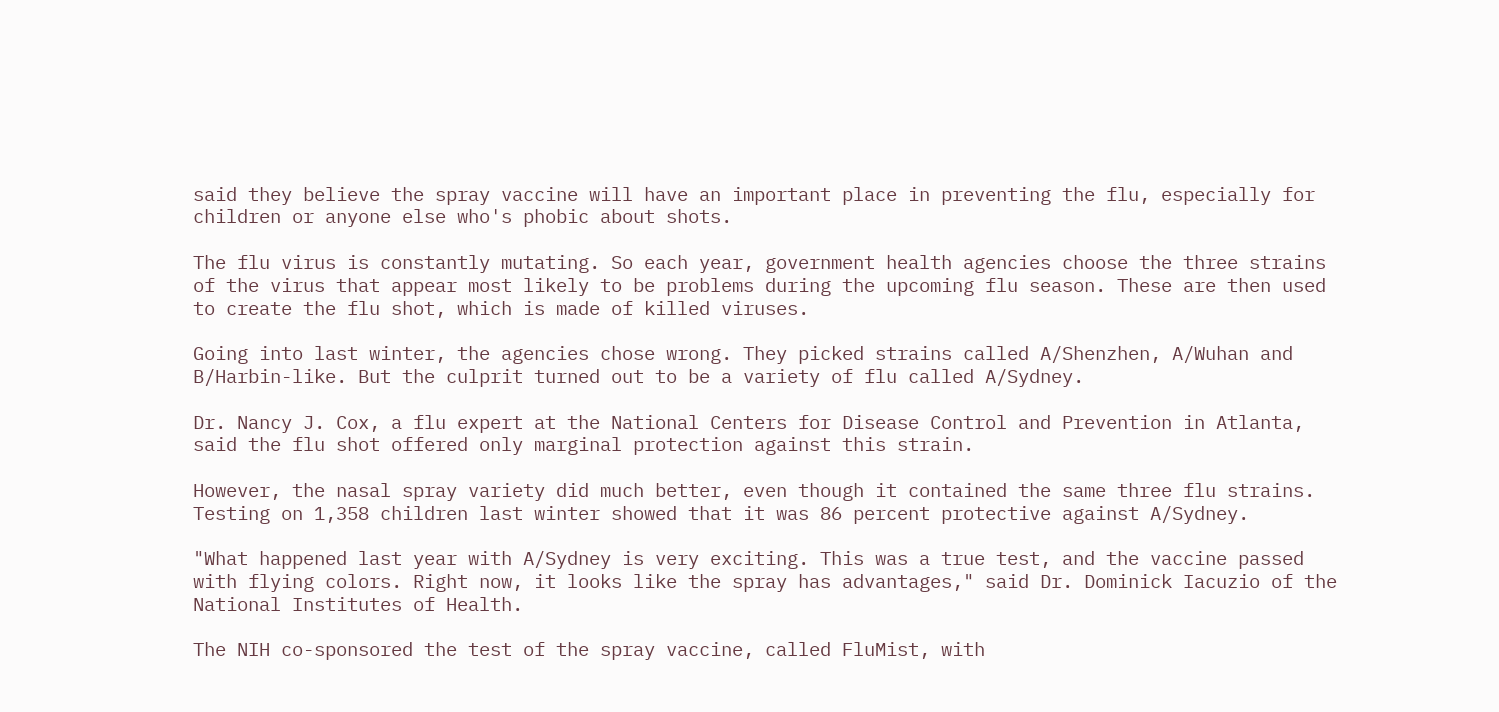said they believe the spray vaccine will have an important place in preventing the flu, especially for children or anyone else who's phobic about shots.

The flu virus is constantly mutating. So each year, government health agencies choose the three strains of the virus that appear most likely to be problems during the upcoming flu season. These are then used to create the flu shot, which is made of killed viruses.

Going into last winter, the agencies chose wrong. They picked strains called A/Shenzhen, A/Wuhan and B/Harbin-like. But the culprit turned out to be a variety of flu called A/Sydney.

Dr. Nancy J. Cox, a flu expert at the National Centers for Disease Control and Prevention in Atlanta, said the flu shot offered only marginal protection against this strain.

However, the nasal spray variety did much better, even though it contained the same three flu strains. Testing on 1,358 children last winter showed that it was 86 percent protective against A/Sydney.

"What happened last year with A/Sydney is very exciting. This was a true test, and the vaccine passed with flying colors. Right now, it looks like the spray has advantages," said Dr. Dominick Iacuzio of the National Institutes of Health.

The NIH co-sponsored the test of the spray vaccine, called FluMist, with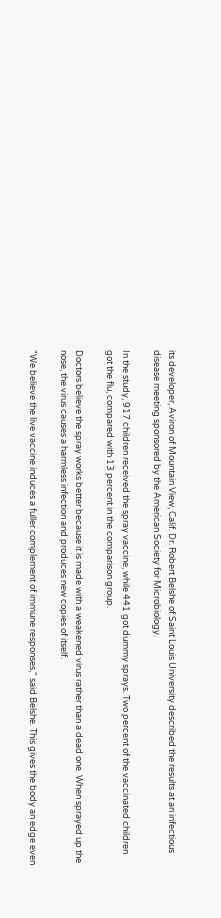its developer, Aviron of Mountain View, Calif. Dr. Robert Belshe of Saint Louis University described the results at an infectious disease meeting sponsored by the American Society for Microbiology.

In the study, 917 children received the spray vaccine, while 441 got dummy sprays. Two percent of the vaccinated children got the flu, compared with 13 percent in the comparison group.

Doctors believe the spray works better because it is made with a weakened virus rather than a dead one. When sprayed up the nose, the virus causes a harmless infection and produces new copies of itself.

"We believe the live vaccine induces a fuller complement of immune responses," said Belshe. This gives the body an edge even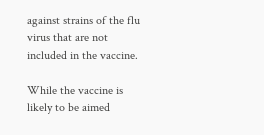against strains of the flu virus that are not included in the vaccine.

While the vaccine is likely to be aimed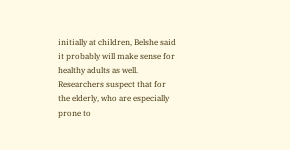initially at children, Belshe said it probably will make sense for healthy adults as well. Researchers suspect that for the elderly, who are especially prone to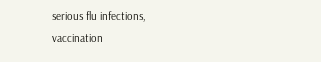serious flu infections, vaccination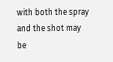with both the spray and the shot may be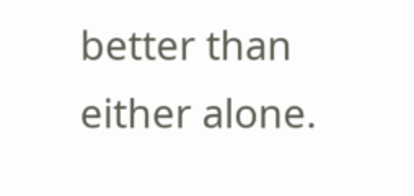better than either alone.